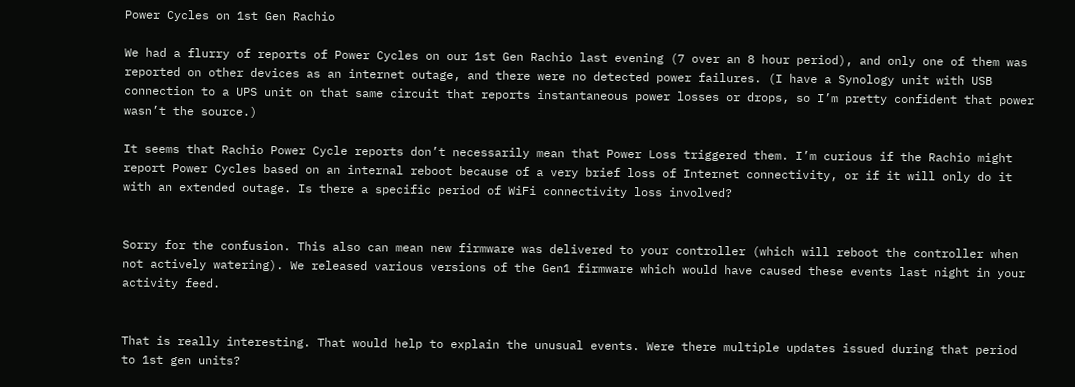Power Cycles on 1st Gen Rachio

We had a flurry of reports of Power Cycles on our 1st Gen Rachio last evening (7 over an 8 hour period), and only one of them was reported on other devices as an internet outage, and there were no detected power failures. (I have a Synology unit with USB connection to a UPS unit on that same circuit that reports instantaneous power losses or drops, so I’m pretty confident that power wasn’t the source.)

It seems that Rachio Power Cycle reports don’t necessarily mean that Power Loss triggered them. I’m curious if the Rachio might report Power Cycles based on an internal reboot because of a very brief loss of Internet connectivity, or if it will only do it with an extended outage. Is there a specific period of WiFi connectivity loss involved?


Sorry for the confusion. This also can mean new firmware was delivered to your controller (which will reboot the controller when not actively watering). We released various versions of the Gen1 firmware which would have caused these events last night in your activity feed.


That is really interesting. That would help to explain the unusual events. Were there multiple updates issued during that period to 1st gen units?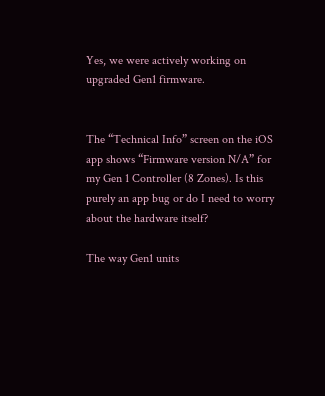Yes, we were actively working on upgraded Gen1 firmware.


The “Technical Info” screen on the iOS app shows “Firmware version N/A” for my Gen 1 Controller (8 Zones). Is this purely an app bug or do I need to worry about the hardware itself?

The way Gen1 units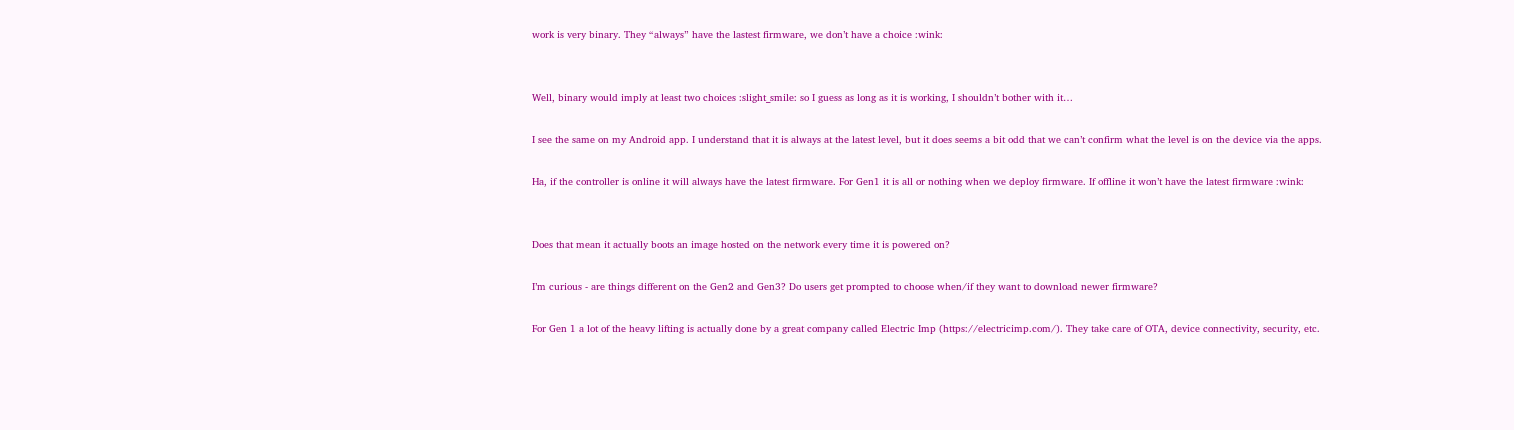work is very binary. They “always” have the lastest firmware, we don’t have a choice :wink:


Well, binary would imply at least two choices :slight_smile: so I guess as long as it is working, I shouldn’t bother with it…

I see the same on my Android app. I understand that it is always at the latest level, but it does seems a bit odd that we can’t confirm what the level is on the device via the apps.

Ha, if the controller is online it will always have the latest firmware. For Gen1 it is all or nothing when we deploy firmware. If offline it won’t have the latest firmware :wink:


Does that mean it actually boots an image hosted on the network every time it is powered on?

I’m curious - are things different on the Gen2 and Gen3? Do users get prompted to choose when/if they want to download newer firmware?

For Gen 1 a lot of the heavy lifting is actually done by a great company called Electric Imp (https://electricimp.com/). They take care of OTA, device connectivity, security, etc.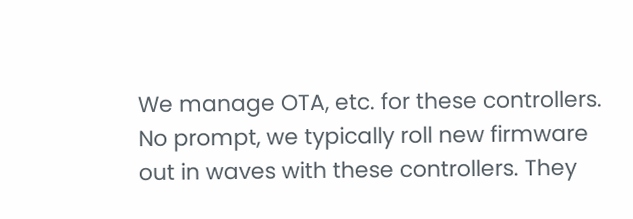We manage OTA, etc. for these controllers. No prompt, we typically roll new firmware out in waves with these controllers. They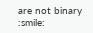are not binary :smile: